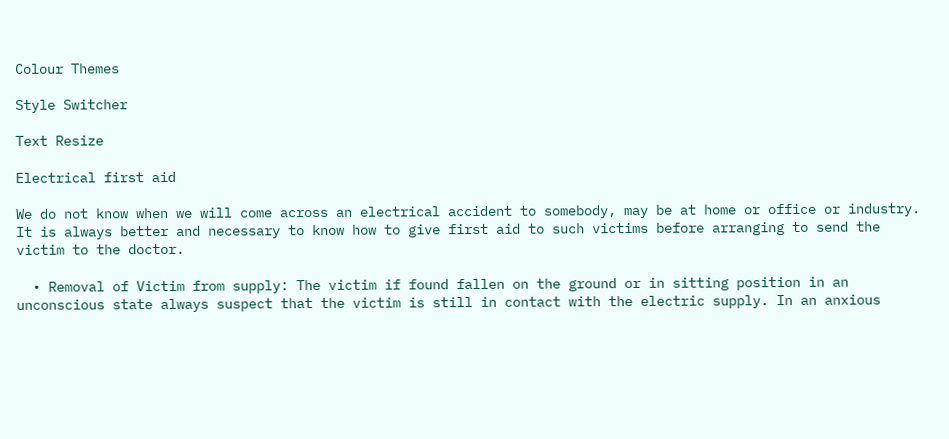Colour Themes

Style Switcher

Text Resize

Electrical first aid

We do not know when we will come across an electrical accident to somebody, may be at home or office or industry. It is always better and necessary to know how to give first aid to such victims before arranging to send the victim to the doctor.

  • Removal of Victim from supply: The victim if found fallen on the ground or in sitting position in an unconscious state always suspect that the victim is still in contact with the electric supply. In an anxious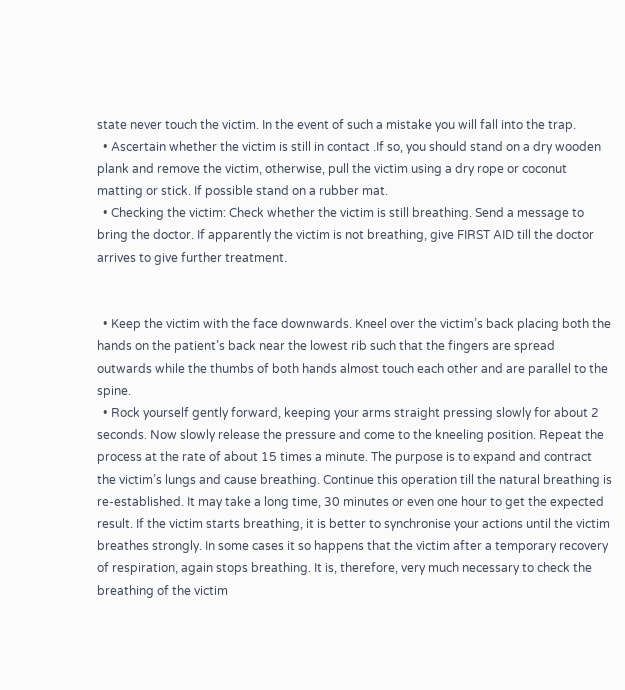state never touch the victim. In the event of such a mistake you will fall into the trap.
  • Ascertain whether the victim is still in contact .If so, you should stand on a dry wooden plank and remove the victim, otherwise, pull the victim using a dry rope or coconut matting or stick. If possible stand on a rubber mat.
  • Checking the victim: Check whether the victim is still breathing. Send a message to bring the doctor. If apparently the victim is not breathing, give FIRST AID till the doctor arrives to give further treatment.


  • Keep the victim with the face downwards. Kneel over the victim’s back placing both the hands on the patient’s back near the lowest rib such that the fingers are spread outwards while the thumbs of both hands almost touch each other and are parallel to the spine.
  • Rock yourself gently forward, keeping your arms straight pressing slowly for about 2 seconds. Now slowly release the pressure and come to the kneeling position. Repeat the process at the rate of about 15 times a minute. The purpose is to expand and contract the victim’s lungs and cause breathing. Continue this operation till the natural breathing is re-established. It may take a long time, 30 minutes or even one hour to get the expected result. If the victim starts breathing, it is better to synchronise your actions until the victim breathes strongly. In some cases it so happens that the victim after a temporary recovery of respiration, again stops breathing. It is, therefore, very much necessary to check the breathing of the victim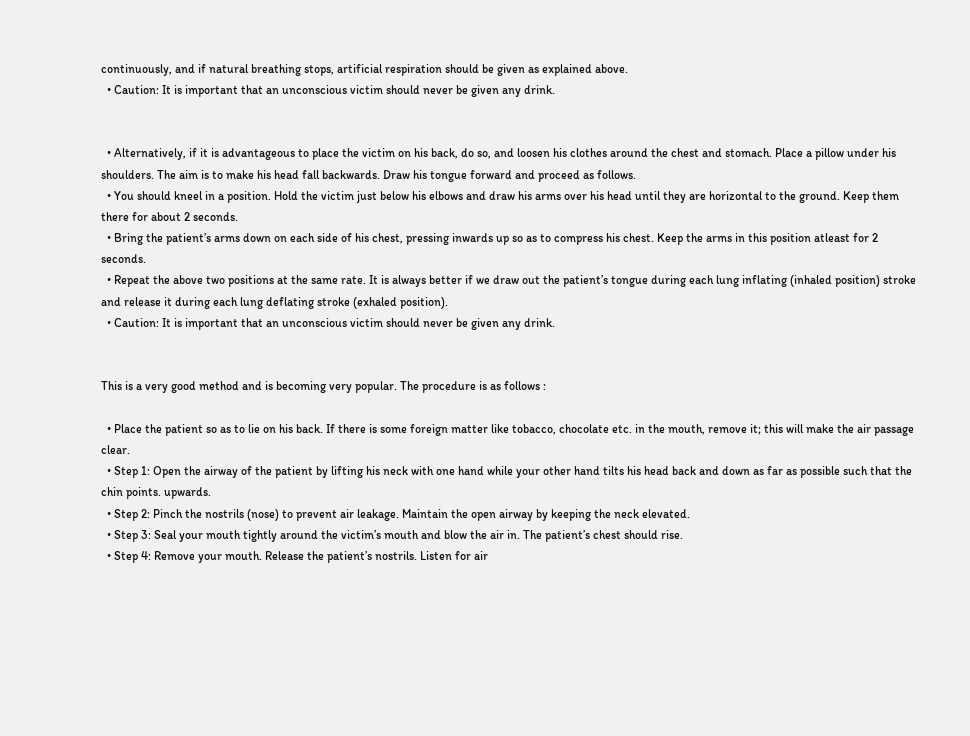continuously, and if natural breathing stops, artificial respiration should be given as explained above.
  • Caution: It is important that an unconscious victim should never be given any drink.


  • Alternatively, if it is advantageous to place the victim on his back, do so, and loosen his clothes around the chest and stomach. Place a pillow under his shoulders. The aim is to make his head fall backwards. Draw his tongue forward and proceed as follows.
  • You should kneel in a position. Hold the victim just below his elbows and draw his arms over his head until they are horizontal to the ground. Keep them there for about 2 seconds.
  • Bring the patient’s arms down on each side of his chest, pressing inwards up so as to compress his chest. Keep the arms in this position atleast for 2 seconds.
  • Repeat the above two positions at the same rate. It is always better if we draw out the patient’s tongue during each lung inflating (inhaled position) stroke and release it during each lung deflating stroke (exhaled position).
  • Caution: It is important that an unconscious victim should never be given any drink.


This is a very good method and is becoming very popular. The procedure is as follows :

  • Place the patient so as to lie on his back. If there is some foreign matter like tobacco, chocolate etc. in the mouth, remove it; this will make the air passage clear.
  • Step 1: Open the airway of the patient by lifting his neck with one hand while your other hand tilts his head back and down as far as possible such that the chin points. upwards.
  • Step 2: Pinch the nostrils (nose) to prevent air leakage. Maintain the open airway by keeping the neck elevated.
  • Step 3: Seal your mouth tightly around the victim’s mouth and blow the air in. The patient’s chest should rise.
  • Step 4: Remove your mouth. Release the patient’s nostrils. Listen for air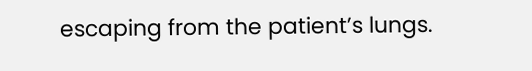escaping from the patient’s lungs.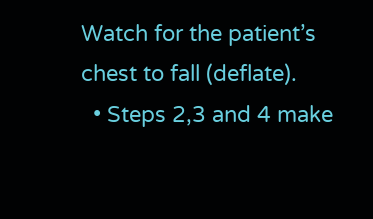Watch for the patient’s chest to fall (deflate).
  • Steps 2,3 and 4 make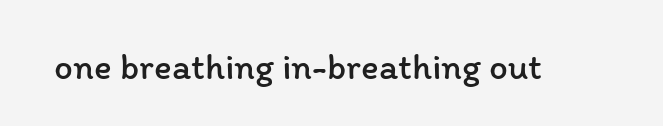one breathing in-breathing out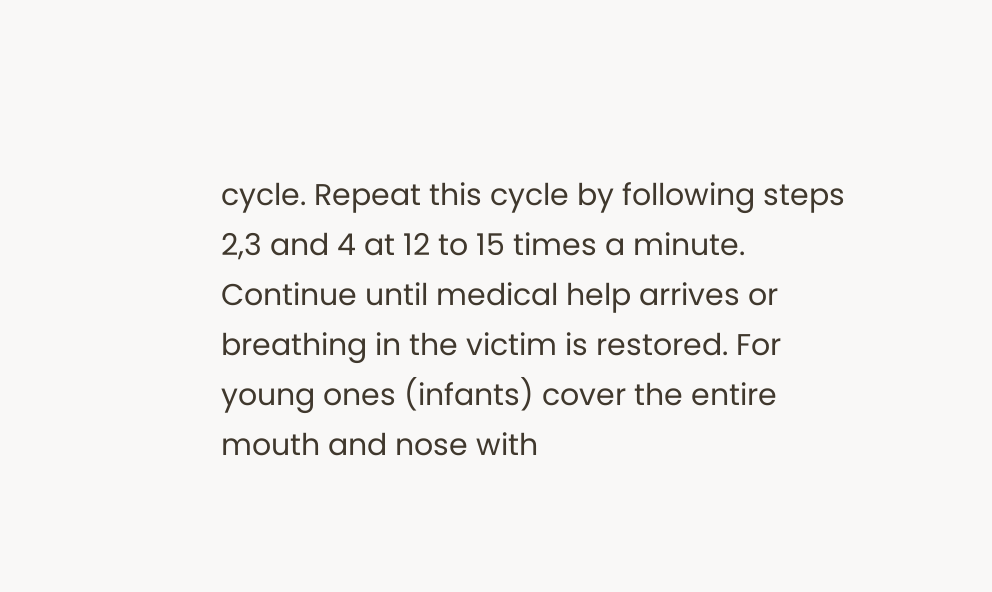cycle. Repeat this cycle by following steps 2,3 and 4 at 12 to 15 times a minute. Continue until medical help arrives or breathing in the victim is restored. For young ones (infants) cover the entire mouth and nose with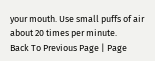your mouth. Use small puffs of air about 20 times per minute.
Back To Previous Page | Page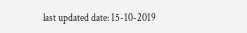last updated date: 15-10-2019